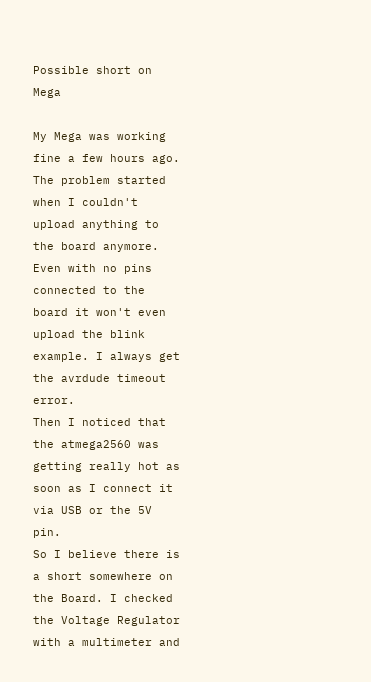Possible short on Mega

My Mega was working fine a few hours ago. The problem started when I couldn't upload anything to the board anymore. Even with no pins connected to the board it won't even upload the blink example. I always get the avrdude timeout error.
Then I noticed that the atmega2560 was getting really hot as soon as I connect it via USB or the 5V pin.
So I believe there is a short somewhere on the Board. I checked the Voltage Regulator with a multimeter and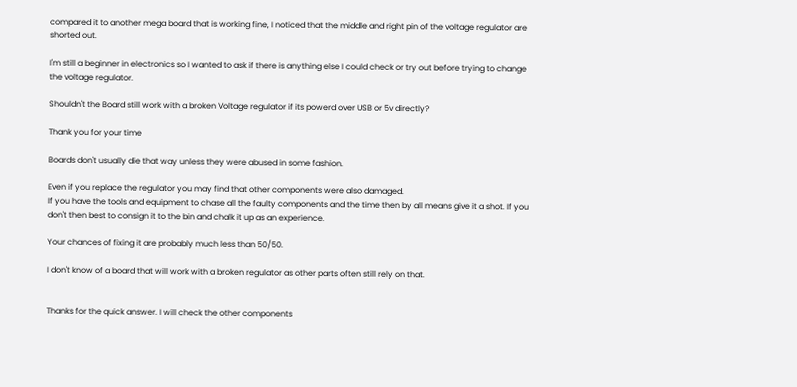compared it to another mega board that is working fine, I noticed that the middle and right pin of the voltage regulator are shorted out.

I'm still a beginner in electronics so I wanted to ask if there is anything else I could check or try out before trying to change the voltage regulator.

Shouldn't the Board still work with a broken Voltage regulator if its powerd over USB or 5v directly?

Thank you for your time

Boards don't usually die that way unless they were abused in some fashion.

Even if you replace the regulator you may find that other components were also damaged.
If you have the tools and equipment to chase all the faulty components and the time then by all means give it a shot. If you don't then best to consign it to the bin and chalk it up as an experience.

Your chances of fixing it are probably much less than 50/50.

I don't know of a board that will work with a broken regulator as other parts often still rely on that.


Thanks for the quick answer. I will check the other components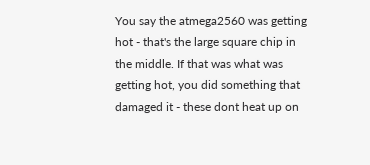You say the atmega2560 was getting hot - that's the large square chip in the middle. If that was what was getting hot, you did something that damaged it - these dont heat up on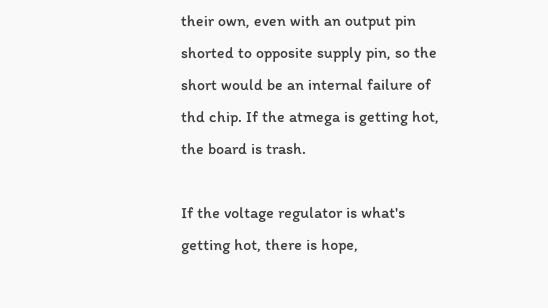their own, even with an output pin shorted to opposite supply pin, so the short would be an internal failure of thd chip. If the atmega is getting hot, the board is trash.

If the voltage regulator is what's getting hot, there is hope,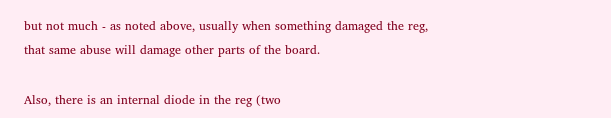but not much - as noted above, usually when something damaged the reg, that same abuse will damage other parts of the board.

Also, there is an internal diode in the reg (two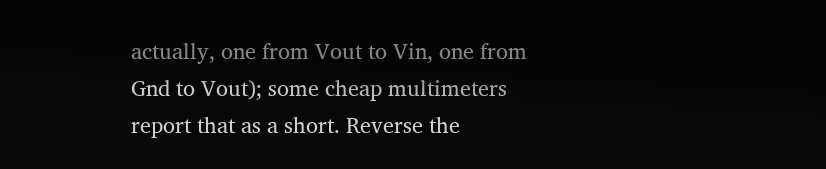actually, one from Vout to Vin, one from Gnd to Vout); some cheap multimeters report that as a short. Reverse the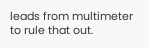leads from multimeter to rule that out.